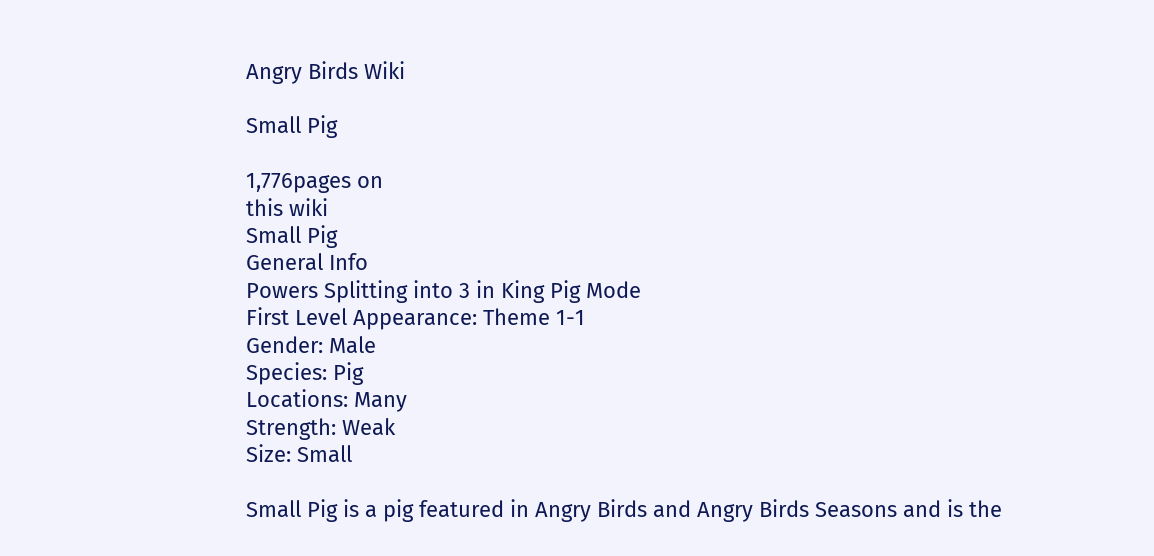Angry Birds Wiki

Small Pig

1,776pages on
this wiki
Small Pig
General Info
Powers Splitting into 3 in King Pig Mode
First Level Appearance: Theme 1-1
Gender: Male
Species: Pig
Locations: Many
Strength: Weak
Size: Small

Small Pig is a pig featured in Angry Birds and Angry Birds Seasons and is the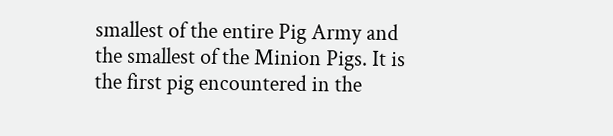smallest of the entire Pig Army and the smallest of the Minion Pigs. It is the first pig encountered in the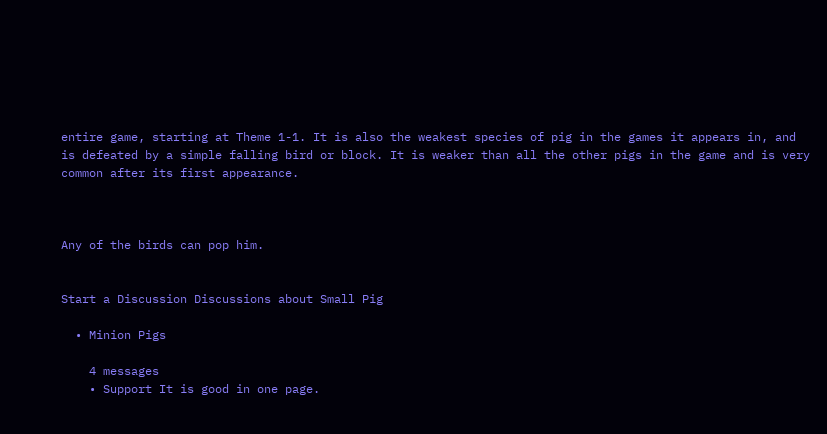entire game, starting at Theme 1-1. It is also the weakest species of pig in the games it appears in, and is defeated by a simple falling bird or block. It is weaker than all the other pigs in the game and is very common after its first appearance.



Any of the birds can pop him.


Start a Discussion Discussions about Small Pig

  • Minion Pigs

    4 messages
    • Support It is good in one page.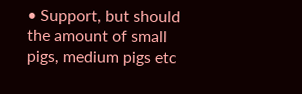• Support, but should the amount of small pigs, medium pigs etc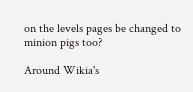on the levels pages be changed to minion pigs too?

Around Wikia's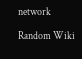network

Random Wiki